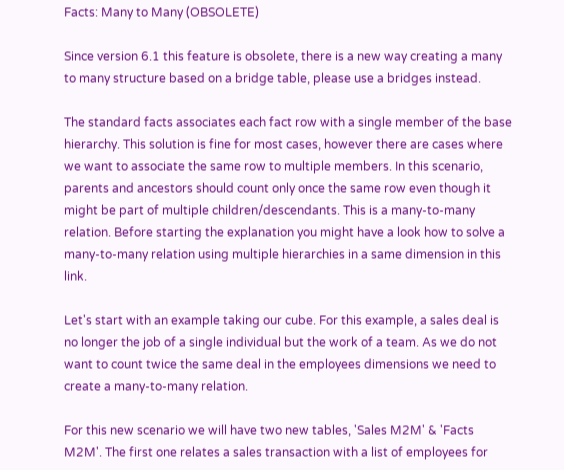Facts: Many to Many (OBSOLETE)

Since version 6.1 this feature is obsolete, there is a new way creating a many to many structure based on a bridge table, please use a bridges instead.

The standard facts associates each fact row with a single member of the base hierarchy. This solution is fine for most cases, however there are cases where we want to associate the same row to multiple members. In this scenario, parents and ancestors should count only once the same row even though it might be part of multiple children/descendants. This is a many-to-many relation. Before starting the explanation you might have a look how to solve a many-to-many relation using multiple hierarchies in a same dimension in this link.

Let's start with an example taking our cube. For this example, a sales deal is no longer the job of a single individual but the work of a team. As we do not want to count twice the same deal in the employees dimensions we need to create a many-to-many relation.

For this new scenario we will have two new tables, 'Sales M2M' & 'Facts M2M'. The first one relates a sales transaction with a list of employees for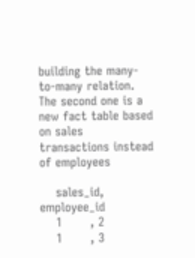building the many-to-many relation. The second one is a new fact table based on sales transactions instead of employees

    sales_id, employee_id
    1       , 2
    1       , 3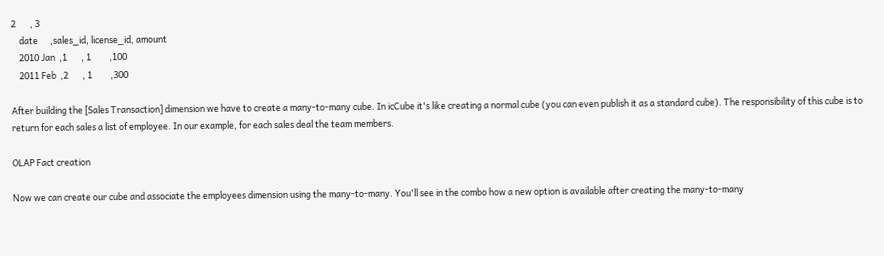2       , 3
    date      ,sales_id, license_id, amount
    2010 Jan  ,1       , 1         ,100
    2011 Feb  ,2       , 1         ,300

After building the [Sales Transaction] dimension we have to create a many-to-many cube. In icCube it's like creating a normal cube (you can even publish it as a standard cube). The responsibility of this cube is to return for each sales a list of employee. In our example, for each sales deal the team members.

OLAP Fact creation

Now we can create our cube and associate the employees dimension using the many-to-many. You'll see in the combo how a new option is available after creating the many-to-many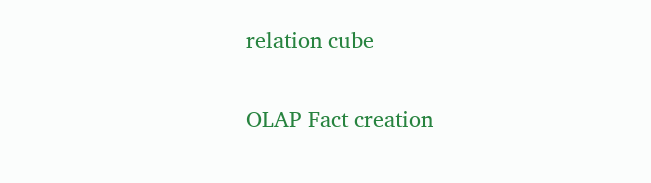relation cube

OLAP Fact creation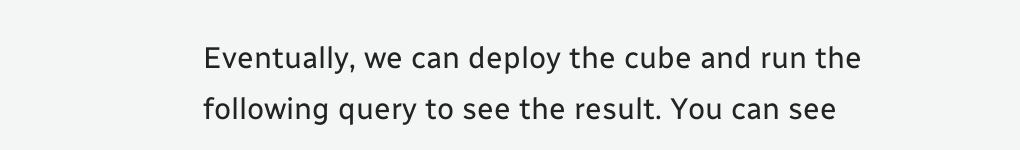Eventually, we can deploy the cube and run the following query to see the result. You can see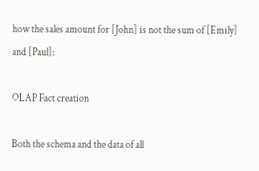how the sales amount for [John] is not the sum of [Emily] and [Paul]:

OLAP Fact creation

Both the schema and the data of all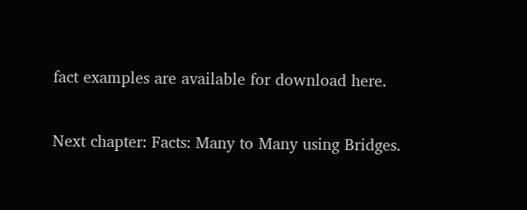fact examples are available for download here.

Next chapter: Facts: Many to Many using Bridges.